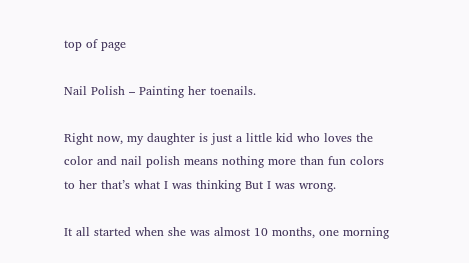top of page

Nail Polish – Painting her toenails.

Right now, my daughter is just a little kid who loves the color and nail polish means nothing more than fun colors to her that’s what I was thinking But I was wrong.

It all started when she was almost 10 months, one morning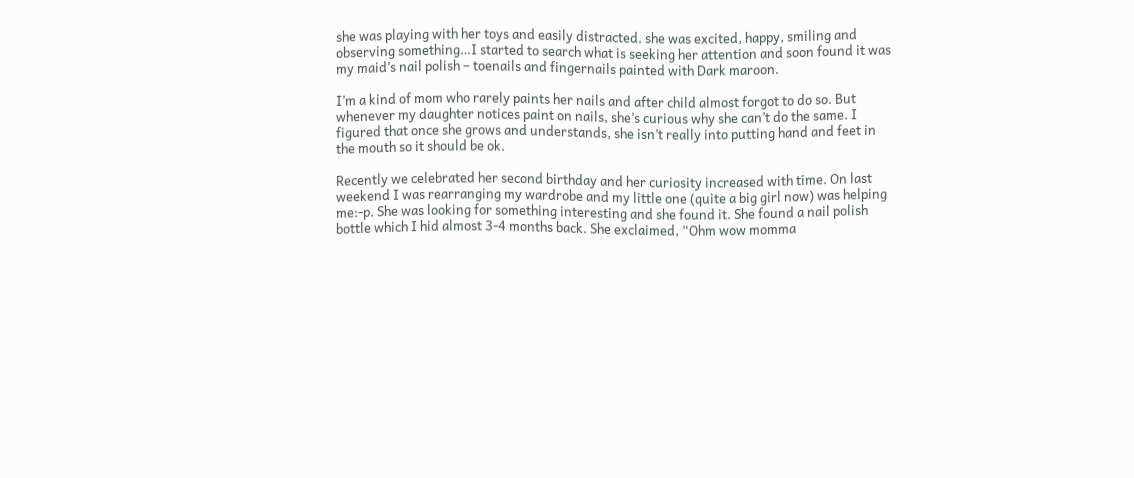she was playing with her toys and easily distracted. she was excited, happy, smiling and observing something…I started to search what is seeking her attention and soon found it was my maid’s nail polish – toenails and fingernails painted with Dark maroon.

I’m a kind of mom who rarely paints her nails and after child almost forgot to do so. But whenever my daughter notices paint on nails, she’s curious why she can’t do the same. I figured that once she grows and understands, she isn’t really into putting hand and feet in the mouth so it should be ok.

Recently we celebrated her second birthday and her curiosity increased with time. On last weekend I was rearranging my wardrobe and my little one (quite a big girl now) was helping me:-p. She was looking for something interesting and she found it. She found a nail polish bottle which I hid almost 3-4 months back. She exclaimed, “Ohm wow momma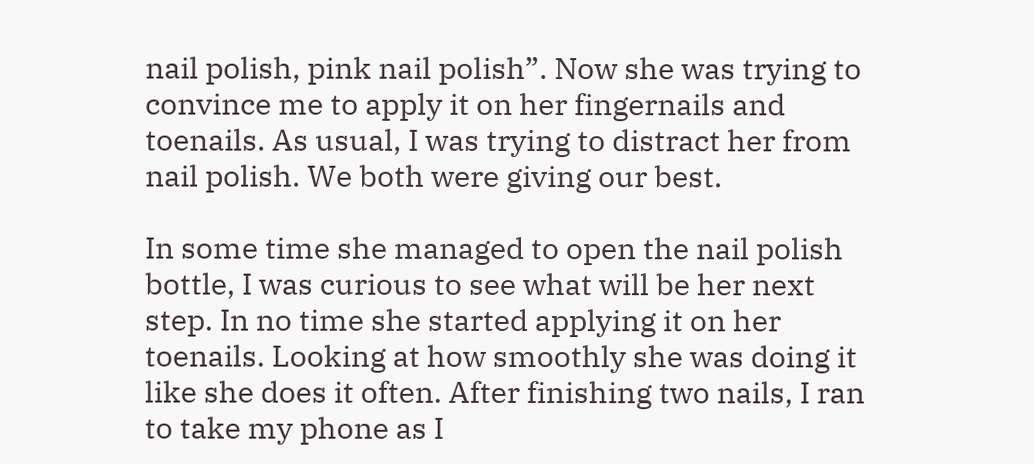nail polish, pink nail polish”. Now she was trying to convince me to apply it on her fingernails and toenails. As usual, I was trying to distract her from nail polish. We both were giving our best.

In some time she managed to open the nail polish bottle, I was curious to see what will be her next step. In no time she started applying it on her toenails. Looking at how smoothly she was doing it like she does it often. After finishing two nails, I ran to take my phone as I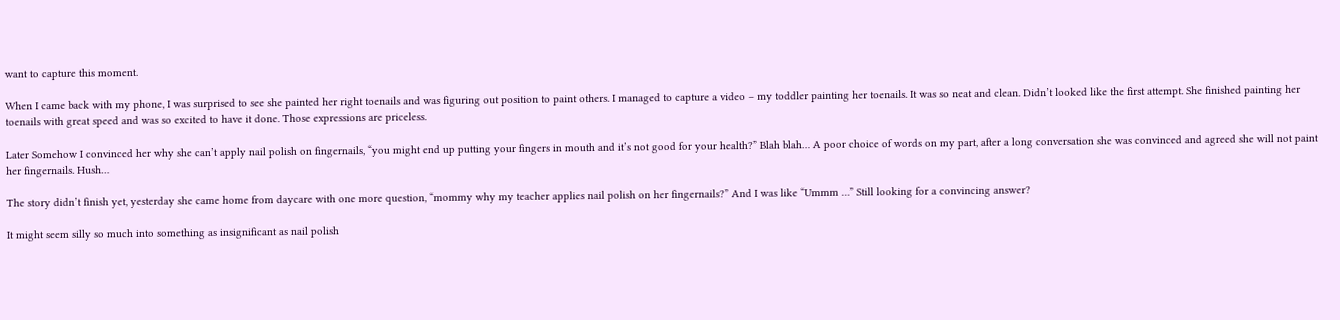want to capture this moment.

When I came back with my phone, I was surprised to see she painted her right toenails and was figuring out position to paint others. I managed to capture a video – my toddler painting her toenails. It was so neat and clean. Didn’t looked like the first attempt. She finished painting her toenails with great speed and was so excited to have it done. Those expressions are priceless.

Later Somehow I convinced her why she can’t apply nail polish on fingernails, “you might end up putting your fingers in mouth and it’s not good for your health?” Blah blah… A poor choice of words on my part, after a long conversation she was convinced and agreed she will not paint her fingernails. Hush…

The story didn’t finish yet, yesterday she came home from daycare with one more question, “mommy why my teacher applies nail polish on her fingernails?” And I was like “Ummm …” Still looking for a convincing answer?

It might seem silly so much into something as insignificant as nail polish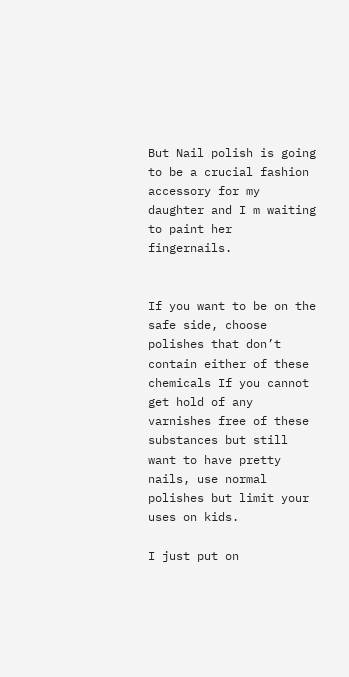But Nail polish is going to be a crucial fashion accessory for my daughter and I m waiting to paint her fingernails.


If you want to be on the safe side, choose polishes that don’t contain either of these chemicals If you cannot get hold of any varnishes free of these substances but still want to have pretty nails, use normal polishes but limit your uses on kids.

I just put on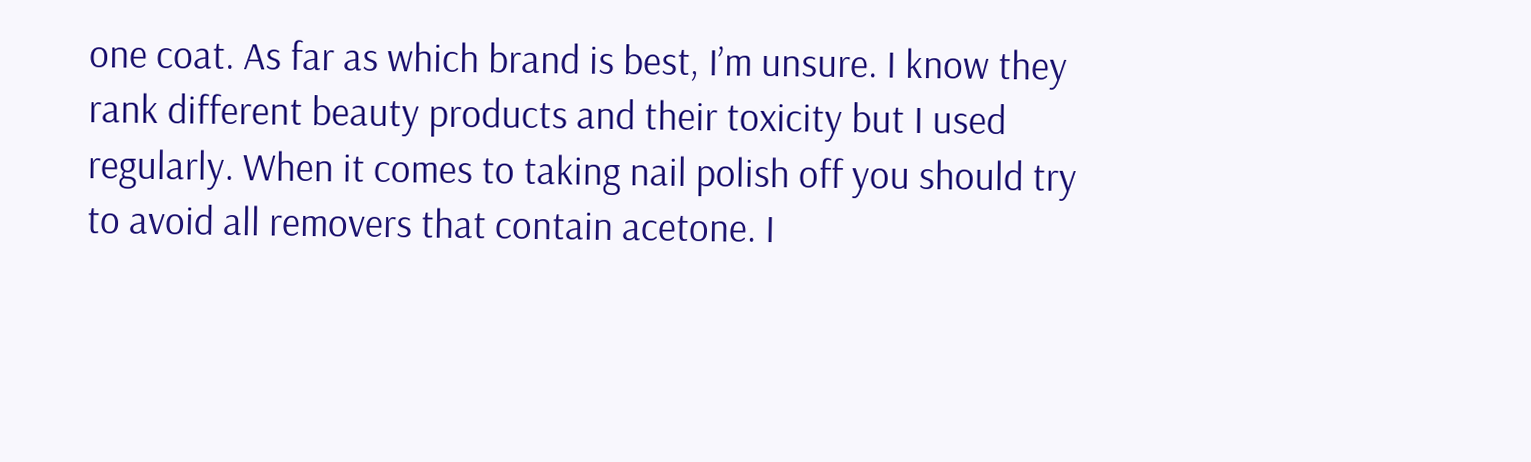one coat. As far as which brand is best, I’m unsure. I know they rank different beauty products and their toxicity but I used regularly. When it comes to taking nail polish off you should try to avoid all removers that contain acetone. I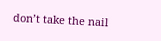don’t take the nail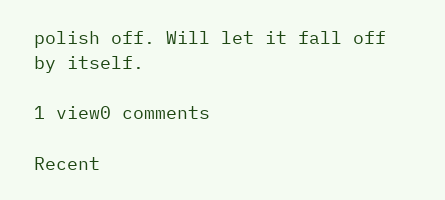polish off. Will let it fall off by itself.

1 view0 comments

Recent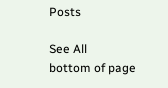Posts

See All
bottom of page